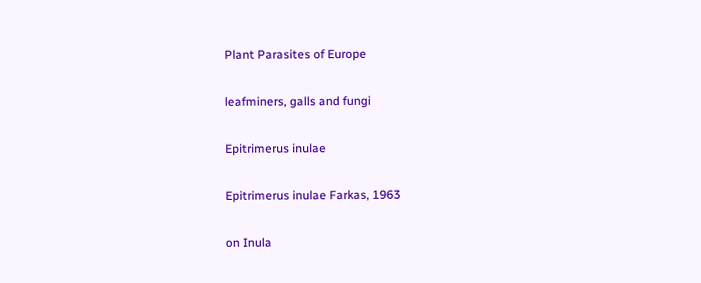Plant Parasites of Europe

leafminers, galls and fungi

Epitrimerus inulae

Epitrimerus inulae Farkas, 1963

on Inula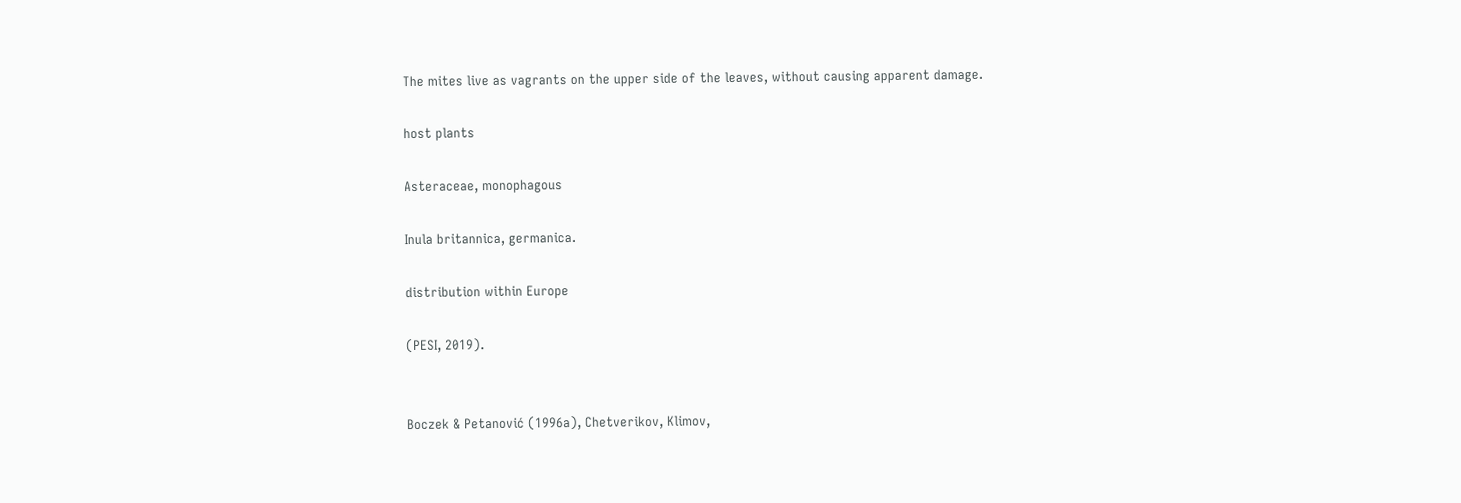The mites live as vagrants on the upper side of the leaves, without causing apparent damage.

host plants

Asteraceae, monophagous

Inula britannica, germanica.

distribution within Europe

(PESI, 2019).


Boczek & Petanović (1996a), Chetverikov, Klimov,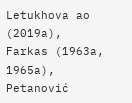Letukhova ao (2019a), Farkas (1963a, 1965a), Petanović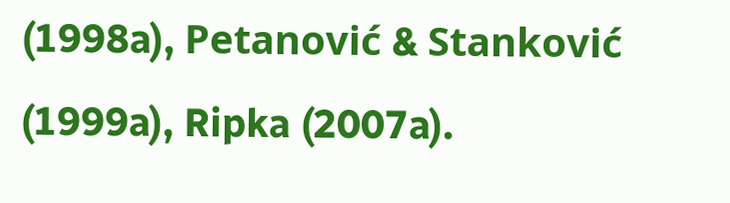(1998a), Petanović & Stanković (1999a), Ripka (2007a).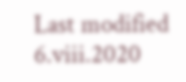Last modified 6.viii.2020